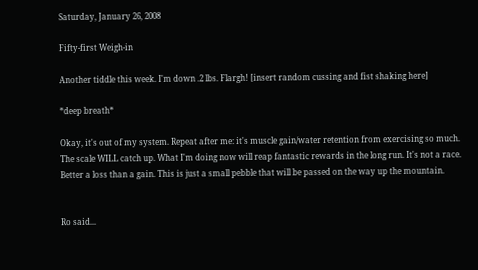Saturday, January 26, 2008

Fifty-first Weigh-in

Another tiddle this week. I'm down .2 lbs. Flargh! [insert random cussing and fist shaking here]

*deep breath*

Okay, it's out of my system. Repeat after me: it's muscle gain/water retention from exercising so much. The scale WILL catch up. What I'm doing now will reap fantastic rewards in the long run. It's not a race. Better a loss than a gain. This is just a small pebble that will be passed on the way up the mountain.


Ro said...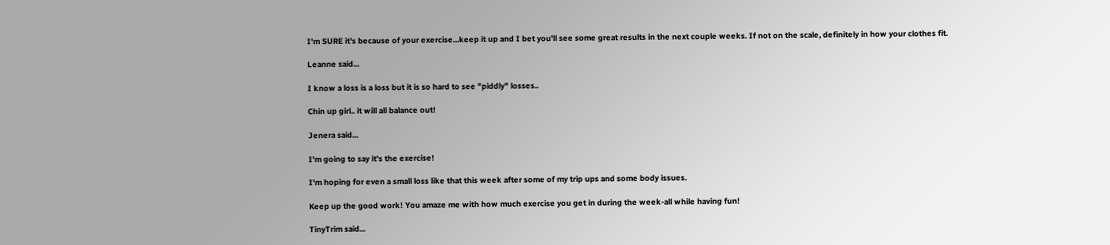I'm SURE it's because of your exercise...keep it up and I bet you'll see some great results in the next couple weeks. If not on the scale, definitely in how your clothes fit.

Leanne said...

I know a loss is a loss but it is so hard to see "piddly" losses..

Chin up girl.. it will all balance out!

Jenera said...

I'm going to say it's the exercise!

I'm hoping for even a small loss like that this week after some of my trip ups and some body issues.

Keep up the good work! You amaze me with how much exercise you get in during the week-all while having fun!

TinyTrim said...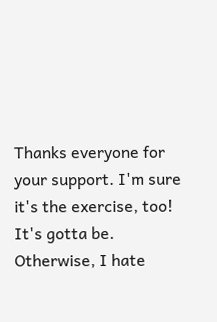Thanks everyone for your support. I'm sure it's the exercise, too! It's gotta be. Otherwise, I hate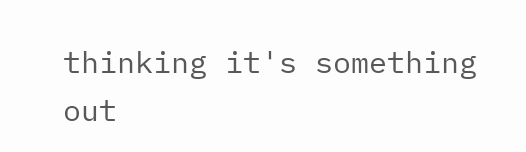thinking it's something out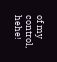of my control, hehe!